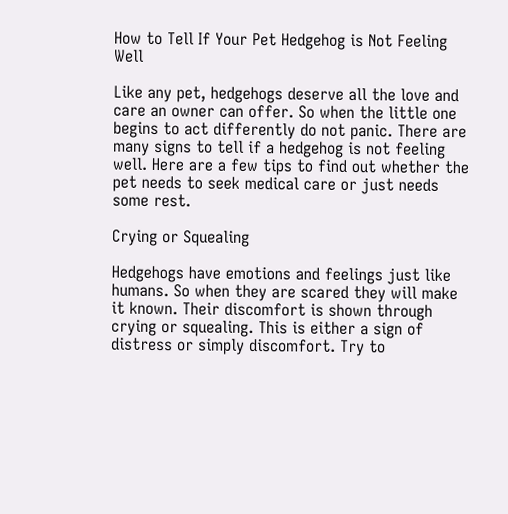How to Tell If Your Pet Hedgehog is Not Feeling Well

Like any pet, hedgehogs deserve all the love and care an owner can offer. So when the little one begins to act differently do not panic. There are many signs to tell if a hedgehog is not feeling well. Here are a few tips to find out whether the pet needs to seek medical care or just needs some rest.

Crying or Squealing

Hedgehogs have emotions and feelings just like humans. So when they are scared they will make it known. Their discomfort is shown through crying or squealing. This is either a sign of distress or simply discomfort. Try to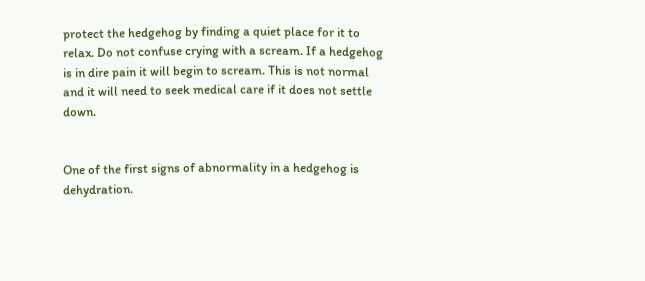protect the hedgehog by finding a quiet place for it to relax. Do not confuse crying with a scream. If a hedgehog is in dire pain it will begin to scream. This is not normal and it will need to seek medical care if it does not settle down.


One of the first signs of abnormality in a hedgehog is dehydration.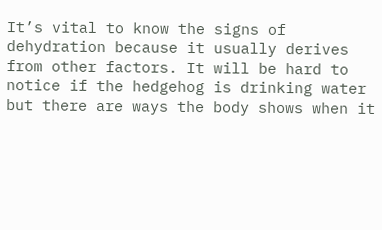It’s vital to know the signs of dehydration because it usually derives from other factors. It will be hard to notice if the hedgehog is drinking water but there are ways the body shows when it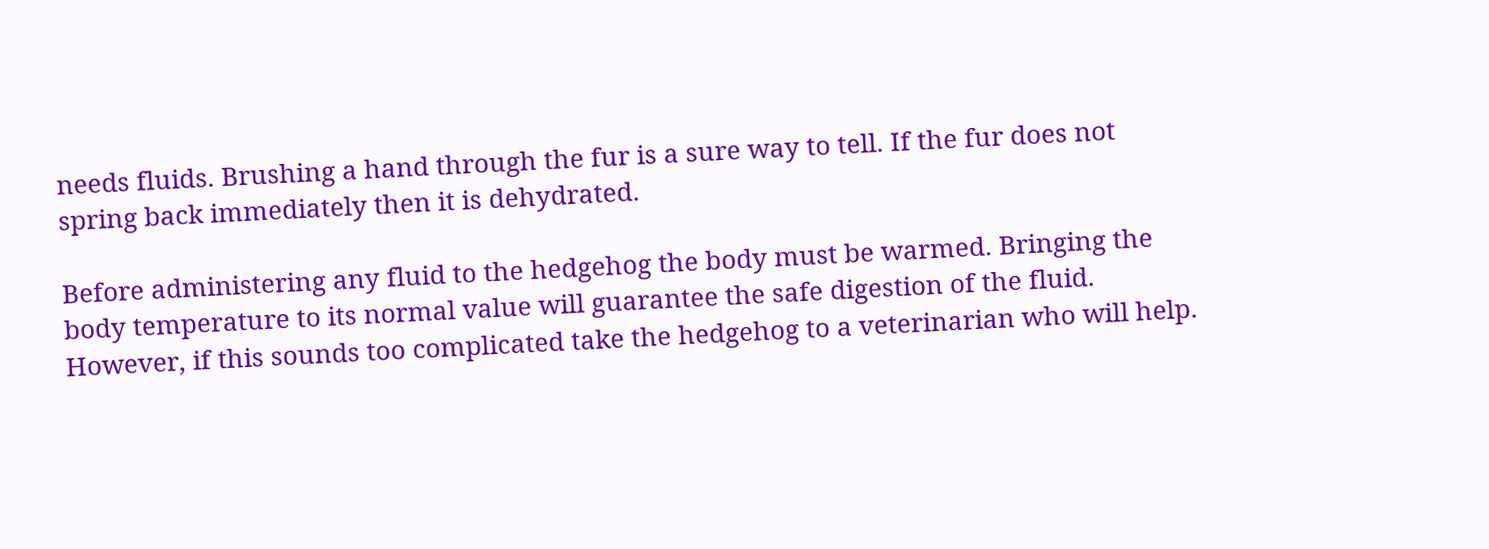needs fluids. Brushing a hand through the fur is a sure way to tell. If the fur does not spring back immediately then it is dehydrated.

Before administering any fluid to the hedgehog the body must be warmed. Bringing the body temperature to its normal value will guarantee the safe digestion of the fluid. However, if this sounds too complicated take the hedgehog to a veterinarian who will help.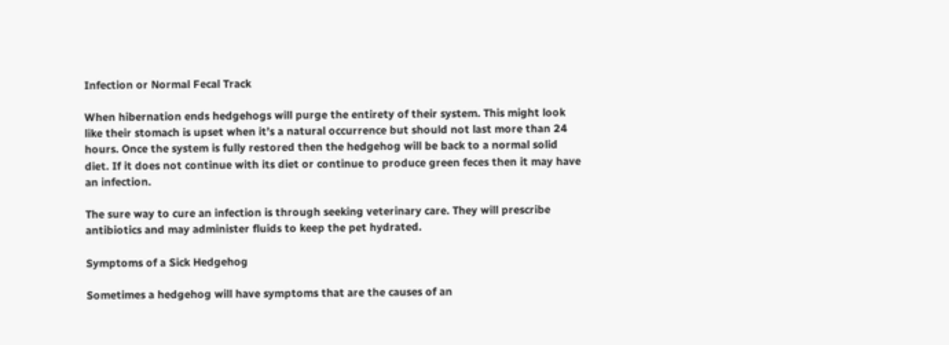Infection or Normal Fecal Track

When hibernation ends hedgehogs will purge the entirety of their system. This might look like their stomach is upset when it’s a natural occurrence but should not last more than 24 hours. Once the system is fully restored then the hedgehog will be back to a normal solid diet. If it does not continue with its diet or continue to produce green feces then it may have an infection.

The sure way to cure an infection is through seeking veterinary care. They will prescribe antibiotics and may administer fluids to keep the pet hydrated.

Symptoms of a Sick Hedgehog

Sometimes a hedgehog will have symptoms that are the causes of an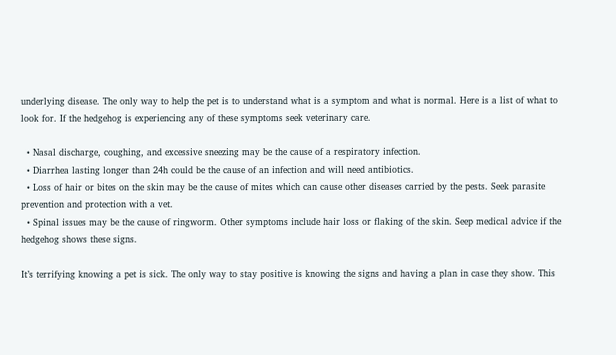underlying disease. The only way to help the pet is to understand what is a symptom and what is normal. Here is a list of what to look for. If the hedgehog is experiencing any of these symptoms seek veterinary care.

  • Nasal discharge, coughing, and excessive sneezing may be the cause of a respiratory infection.
  • Diarrhea lasting longer than 24h could be the cause of an infection and will need antibiotics.
  • Loss of hair or bites on the skin may be the cause of mites which can cause other diseases carried by the pests. Seek parasite prevention and protection with a vet.
  • Spinal issues may be the cause of ringworm. Other symptoms include hair loss or flaking of the skin. Seep medical advice if the hedgehog shows these signs.

It’s terrifying knowing a pet is sick. The only way to stay positive is knowing the signs and having a plan in case they show. This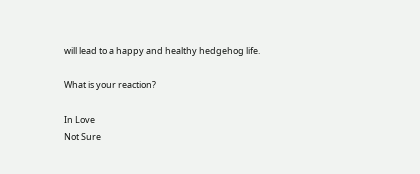will lead to a happy and healthy hedgehog life.

What is your reaction?

In Love
Not Sure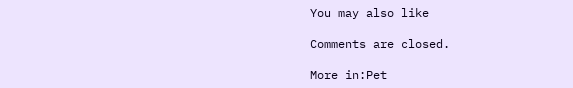You may also like

Comments are closed.

More in:Pet